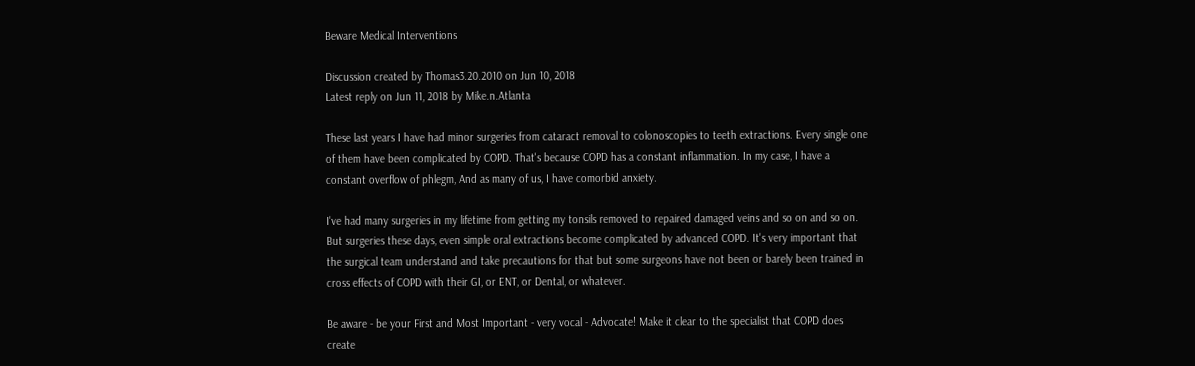Beware Medical Interventions

Discussion created by Thomas3.20.2010 on Jun 10, 2018
Latest reply on Jun 11, 2018 by Mike.n.Atlanta

These last years I have had minor surgeries from cataract removal to colonoscopies to teeth extractions. Every single one of them have been complicated by COPD. That's because COPD has a constant inflammation. In my case, I have a constant overflow of phlegm, And as many of us, I have comorbid anxiety.

I've had many surgeries in my lifetime from getting my tonsils removed to repaired damaged veins and so on and so on. But surgeries these days, even simple oral extractions become complicated by advanced COPD. It's very important that the surgical team understand and take precautions for that but some surgeons have not been or barely been trained in cross effects of COPD with their GI, or ENT, or Dental, or whatever.

Be aware - be your First and Most Important - very vocal - Advocate! Make it clear to the specialist that COPD does create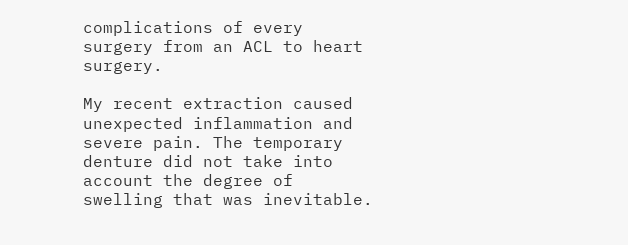complications of every surgery from an ACL to heart surgery.

My recent extraction caused unexpected inflammation and severe pain. The temporary denture did not take into account the degree of swelling that was inevitable.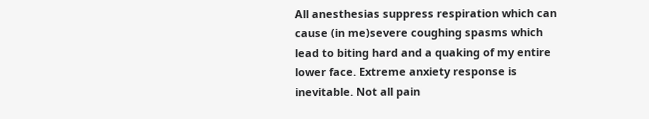All anesthesias suppress respiration which can cause (in me)severe coughing spasms which lead to biting hard and a quaking of my entire lower face. Extreme anxiety response is inevitable. Not all pain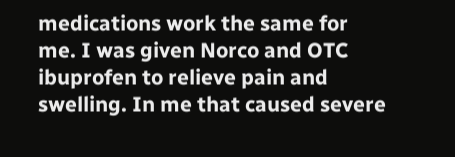medications work the same for me. I was given Norco and OTC ibuprofen to relieve pain and swelling. In me that caused severe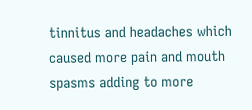tinnitus and headaches which caused more pain and mouth spasms adding to more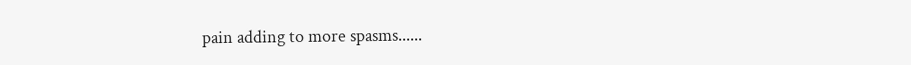pain adding to more spasms......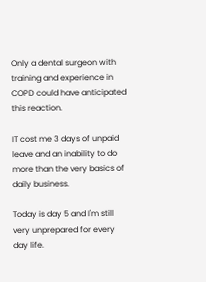Only a dental surgeon with training and experience in COPD could have anticipated this reaction.

IT cost me 3 days of unpaid leave and an inability to do more than the very basics of daily business.

Today is day 5 and I'm still very unprepared for every day life.